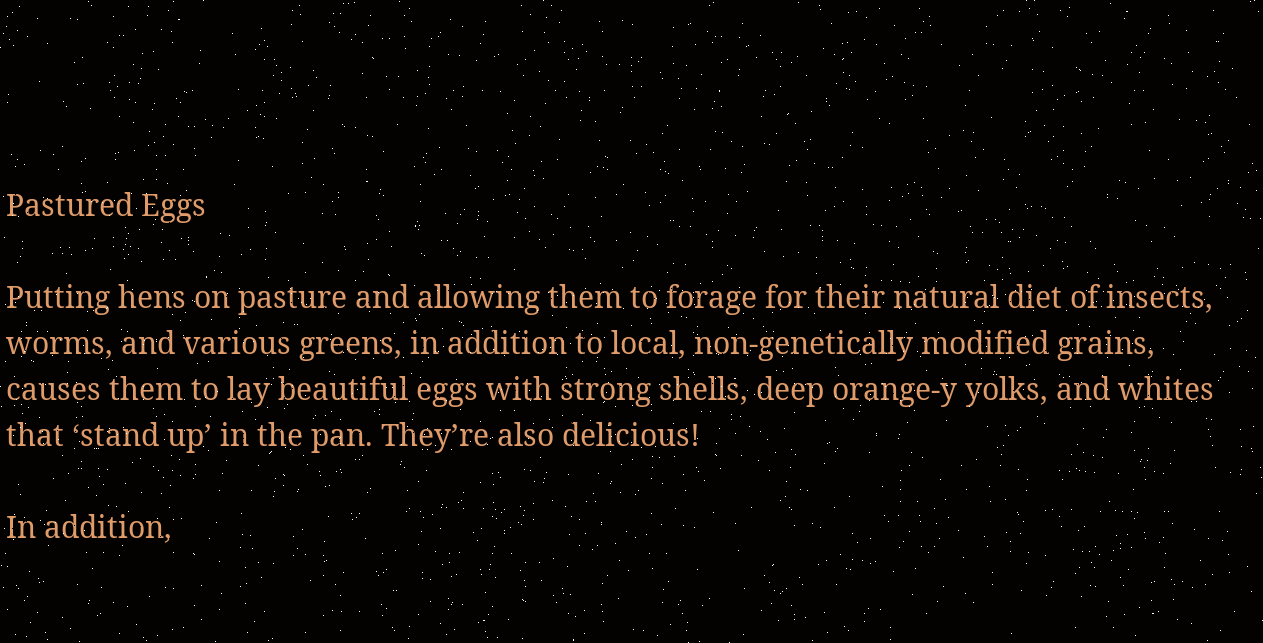Pastured Eggs

Putting hens on pasture and allowing them to forage for their natural diet of insects, worms, and various greens, in addition to local, non-genetically modified grains, causes them to lay beautiful eggs with strong shells, deep orange-y yolks, and whites that ‘stand up’ in the pan. They’re also delicious!

In addition,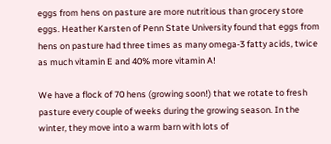eggs from hens on pasture are more nutritious than grocery store eggs. Heather Karsten of Penn State University found that eggs from hens on pasture had three times as many omega-3 fatty acids, twice as much vitamin E and 40% more vitamin A!

We have a flock of 70 hens (growing soon!) that we rotate to fresh pasture every couple of weeks during the growing season. In the winter, they move into a warm barn with lots of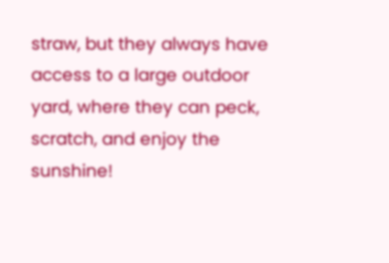straw, but they always have access to a large outdoor yard, where they can peck, scratch, and enjoy the sunshine!